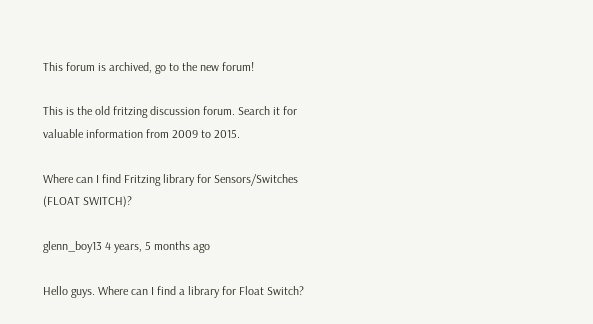This forum is archived, go to the new forum!

This is the old fritzing discussion forum. Search it for valuable information from 2009 to 2015.

Where can I find Fritzing library for Sensors/Switches (FLOAT SWITCH)?

glenn_boy13 4 years, 5 months ago

Hello guys. Where can I find a library for Float Switch?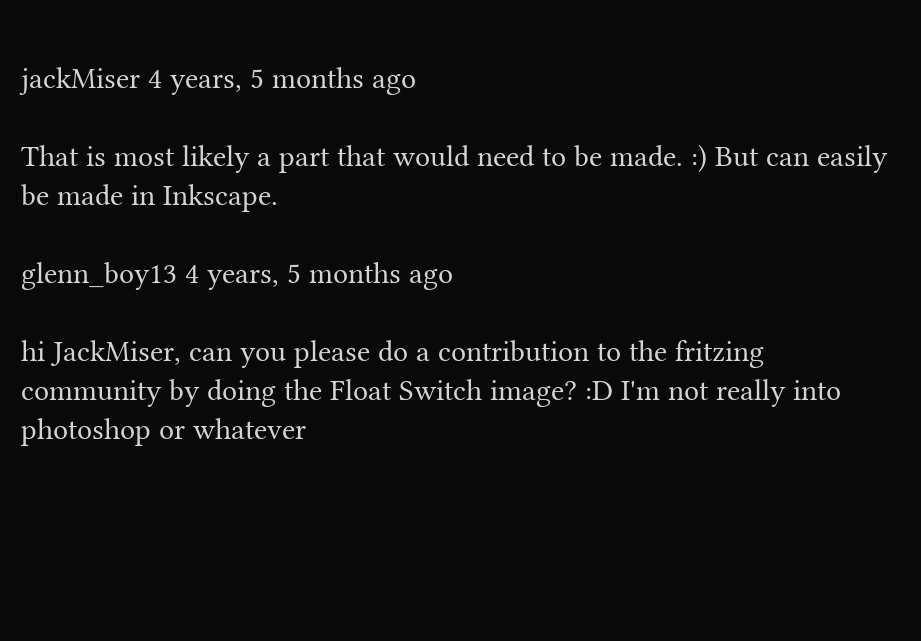jackMiser 4 years, 5 months ago

That is most likely a part that would need to be made. :) But can easily be made in Inkscape.

glenn_boy13 4 years, 5 months ago

hi JackMiser, can you please do a contribution to the fritzing community by doing the Float Switch image? :D I'm not really into photoshop or whatever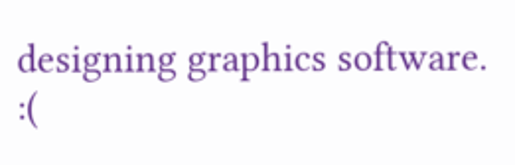designing graphics software. :(